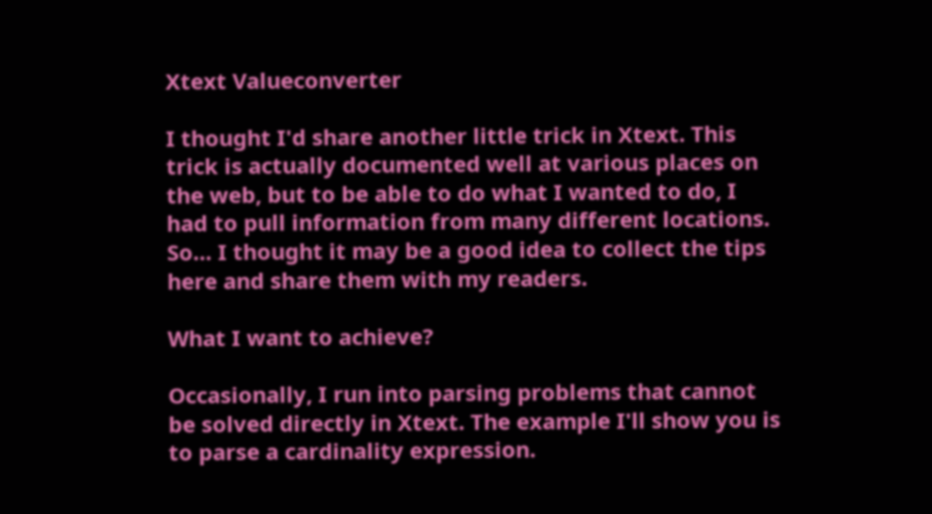Xtext Valueconverter

I thought I'd share another little trick in Xtext. This trick is actually documented well at various places on the web, but to be able to do what I wanted to do, I had to pull information from many different locations. So… I thought it may be a good idea to collect the tips here and share them with my readers.

What I want to achieve?

Occasionally, I run into parsing problems that cannot be solved directly in Xtext. The example I'll show you is to parse a cardinality expression.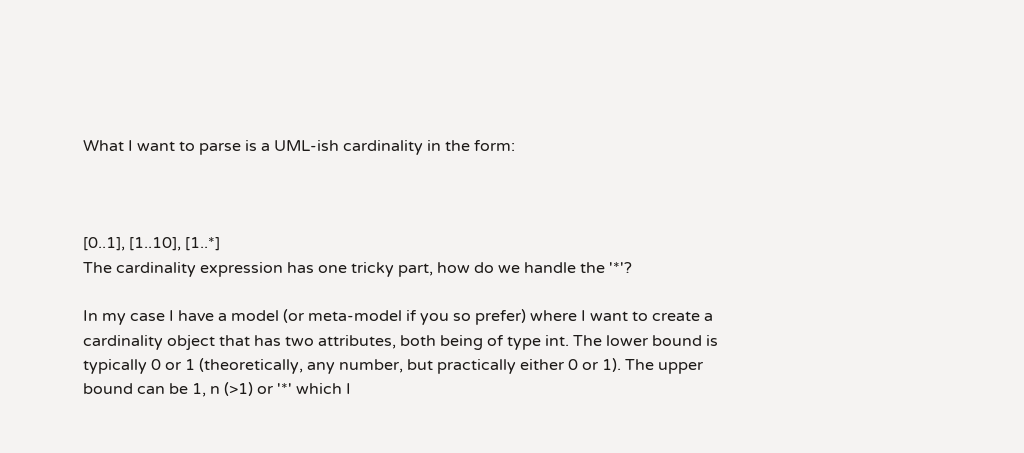What I want to parse is a UML-ish cardinality in the form:



[0..1], [1..10], [1..*]
The cardinality expression has one tricky part, how do we handle the '*'?

In my case I have a model (or meta-model if you so prefer) where I want to create a cardinality object that has two attributes, both being of type int. The lower bound is typically 0 or 1 (theoretically, any number, but practically either 0 or 1). The upper bound can be 1, n (>1) or '*' which I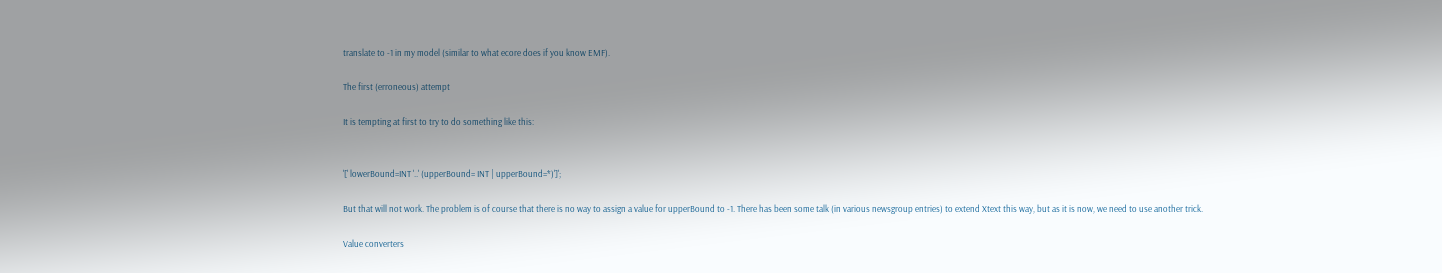translate to -1 in my model (similar to what ecore does if you know EMF).

The first (erroneous) attempt

It is tempting at first to try to do something like this:


'[' lowerBound=INT '..' (upperBound= INT | upperBound=*)']';

But that will not work. The problem is of course that there is no way to assign a value for upperBound to -1. There has been some talk (in various newsgroup entries) to extend Xtext this way, but as it is now, we need to use another trick.

Value converters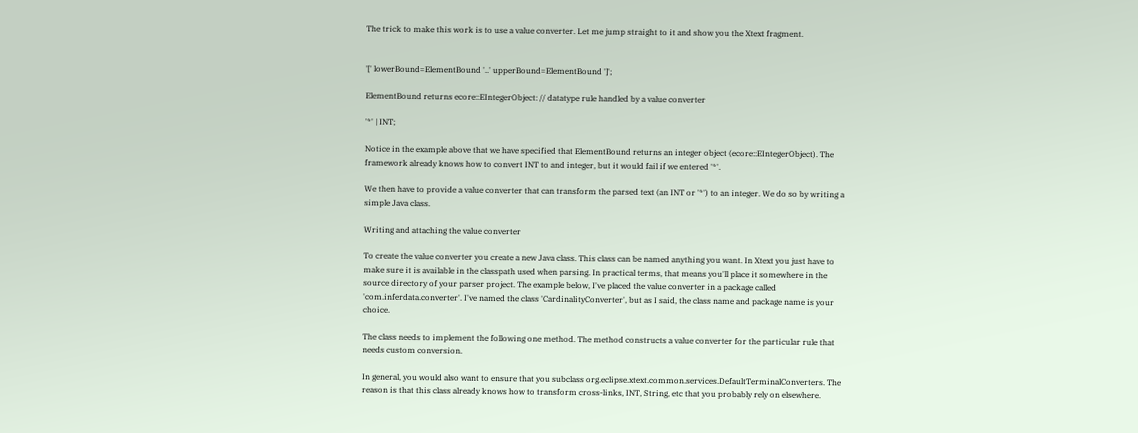The trick to make this work is to use a value converter. Let me jump straight to it and show you the Xtext fragment.


'[' lowerBound=ElementBound '..' upperBound=ElementBound ']';

ElementBound returns ecore::EIntegerObject: // datatype rule handled by a value converter

'*' | INT;

Notice in the example above that we have specified that ElementBound returns an integer object (ecore::EIntegerObject). The framework already knows how to convert INT to and integer, but it would fail if we entered '*'.

We then have to provide a value converter that can transform the parsed text (an INT or '*') to an integer. We do so by writing a simple Java class.

Writing and attaching the value converter

To create the value converter you create a new Java class. This class can be named anything you want. In Xtext you just have to make sure it is available in the classpath used when parsing. In practical terms, that means you'll place it somewhere in the source directory of your parser project. The example below, I've placed the value converter in a package called 'com.inferdata.converter'. I've named the class 'CardinalityConverter', but as I said, the class name and package name is your choice.

The class needs to implement the following one method. The method constructs a value converter for the particular rule that needs custom conversion.

In general, you would also want to ensure that you subclass org.eclipse.xtext.common.services.DefaultTerminalConverters. The reason is that this class already knows how to transform cross-links, INT, String, etc that you probably rely on elsewhere.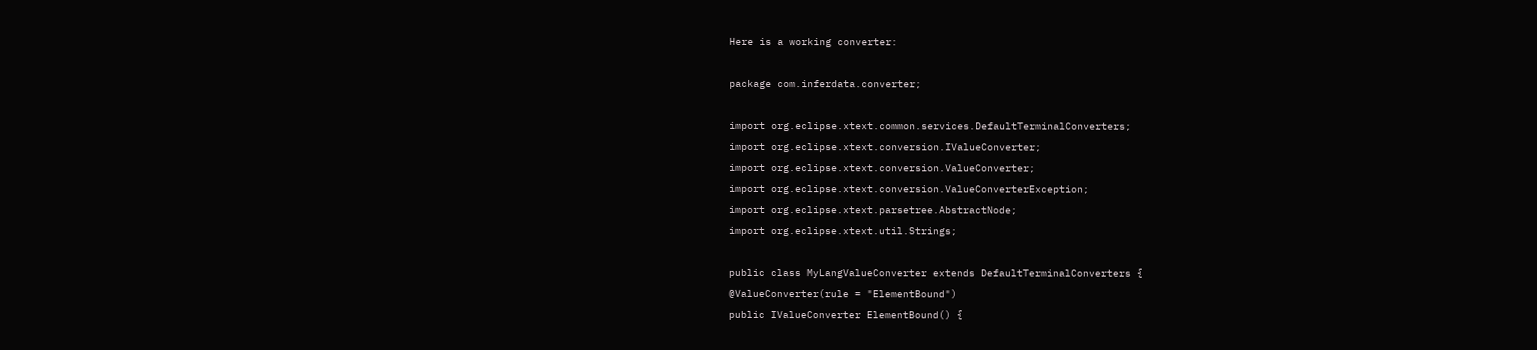Here is a working converter:

package com.inferdata.converter;

import org.eclipse.xtext.common.services.DefaultTerminalConverters;
import org.eclipse.xtext.conversion.IValueConverter;
import org.eclipse.xtext.conversion.ValueConverter;
import org.eclipse.xtext.conversion.ValueConverterException;
import org.eclipse.xtext.parsetree.AbstractNode;
import org.eclipse.xtext.util.Strings;

public class MyLangValueConverter extends DefaultTerminalConverters {
@ValueConverter(rule = "ElementBound")
public IValueConverter ElementBound() {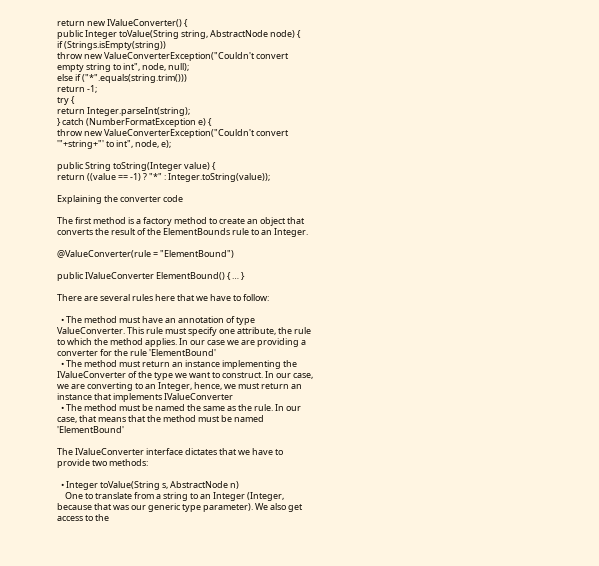return new IValueConverter() {
public Integer toValue(String string, AbstractNode node) {
if (Strings.isEmpty(string))
throw new ValueConverterException("Couldn't convert empty string to int", node, null);
else if ("*".equals(string.trim()))
return -1;
try {
return Integer.parseInt(string);
} catch (NumberFormatException e) {
throw new ValueConverterException("Couldn't convert '"+string+"' to int", node, e);

public String toString(Integer value) {
return ((value == -1) ? "*" : Integer.toString(value));

Explaining the converter code

The first method is a factory method to create an object that converts the result of the ElementBounds rule to an Integer.

@ValueConverter(rule = "ElementBound")

public IValueConverter ElementBound() { … }

There are several rules here that we have to follow:

  • The method must have an annotation of type ValueConverter. This rule must specify one attribute, the rule to which the method applies. In our case we are providing a converter for the rule 'ElementBound'
  • The method must return an instance implementing the IValueConverter of the type we want to construct. In our case, we are converting to an Integer, hence, we must return an instance that implements IValueConverter
  • The method must be named the same as the rule. In our case, that means that the method must be named 'ElementBound'

The IValueConverter interface dictates that we have to provide two methods:

  • Integer toValue(String s, AbstractNode n)
    One to translate from a string to an Integer (Integer, because that was our generic type parameter). We also get access to the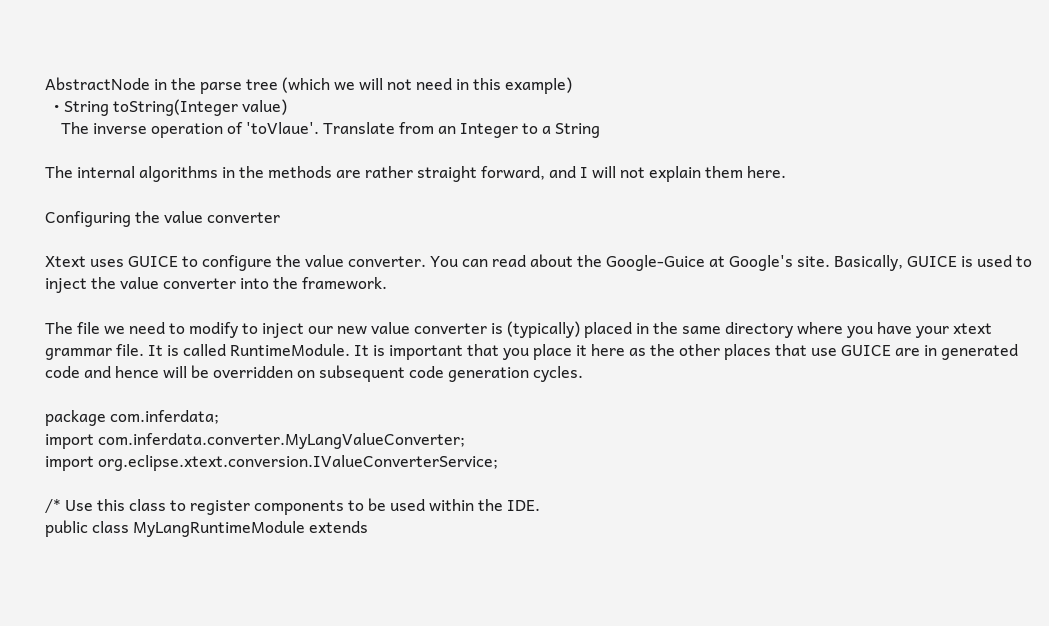AbstractNode in the parse tree (which we will not need in this example)
  • String toString(Integer value)
    The inverse operation of 'toVlaue'. Translate from an Integer to a String

The internal algorithms in the methods are rather straight forward, and I will not explain them here.

Configuring the value converter

Xtext uses GUICE to configure the value converter. You can read about the Google-Guice at Google's site. Basically, GUICE is used to inject the value converter into the framework.

The file we need to modify to inject our new value converter is (typically) placed in the same directory where you have your xtext grammar file. It is called RuntimeModule. It is important that you place it here as the other places that use GUICE are in generated code and hence will be overridden on subsequent code generation cycles.

package com.inferdata;
import com.inferdata.converter.MyLangValueConverter;
import org.eclipse.xtext.conversion.IValueConverterService;

/* Use this class to register components to be used within the IDE.
public class MyLangRuntimeModule extends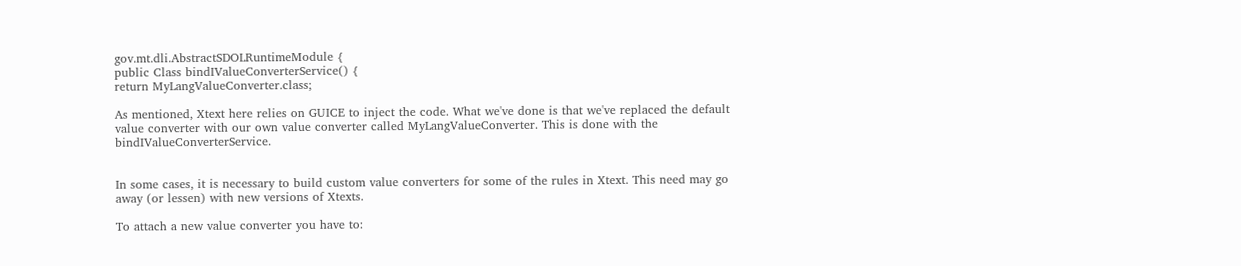gov.mt.dli.AbstractSDOLRuntimeModule {
public Class bindIValueConverterService() {
return MyLangValueConverter.class;

As mentioned, Xtext here relies on GUICE to inject the code. What we've done is that we've replaced the default value converter with our own value converter called MyLangValueConverter. This is done with the bindIValueConverterService.


In some cases, it is necessary to build custom value converters for some of the rules in Xtext. This need may go away (or lessen) with new versions of Xtexts.

To attach a new value converter you have to: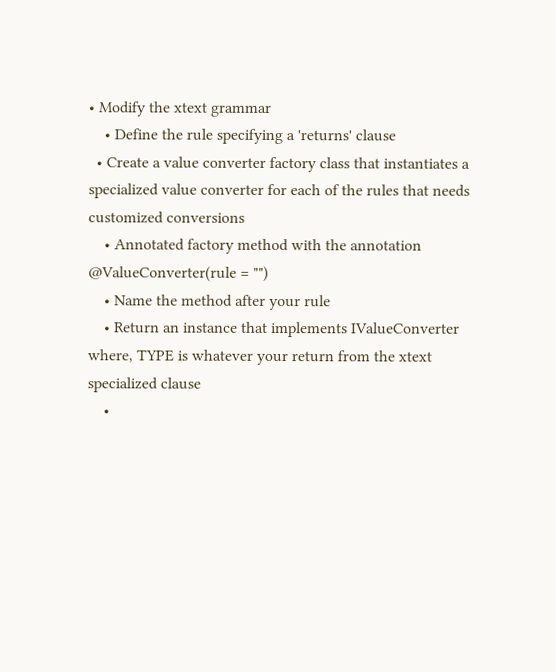• Modify the xtext grammar
    • Define the rule specifying a 'returns' clause
  • Create a value converter factory class that instantiates a specialized value converter for each of the rules that needs customized conversions
    • Annotated factory method with the annotation @ValueConverter(rule = "")
    • Name the method after your rule
    • Return an instance that implements IValueConverter where, TYPE is whatever your return from the xtext specialized clause
    •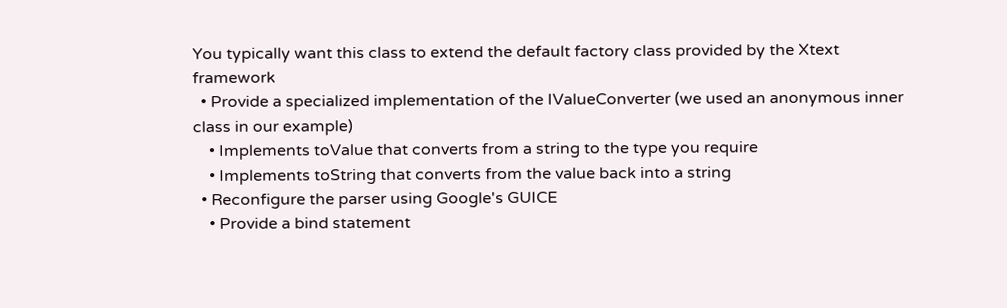You typically want this class to extend the default factory class provided by the Xtext framework
  • Provide a specialized implementation of the IValueConverter (we used an anonymous inner class in our example)
    • Implements toValue that converts from a string to the type you require
    • Implements toString that converts from the value back into a string
  • Reconfigure the parser using Google's GUICE
    • Provide a bind statement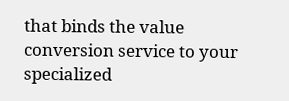that binds the value conversion service to your specialized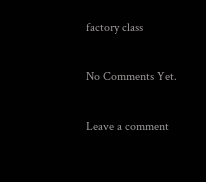factory class

No Comments Yet.

Leave a comment